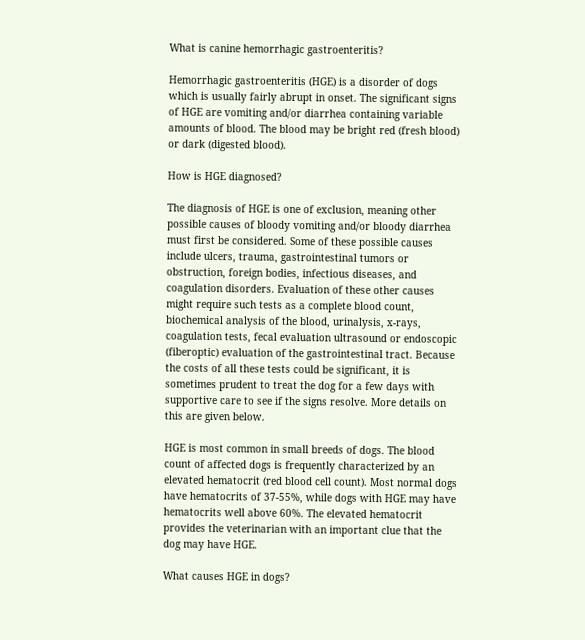What is canine hemorrhagic gastroenteritis?

Hemorrhagic gastroenteritis (HGE) is a disorder of dogs which is usually fairly abrupt in onset. The significant signs of HGE are vomiting and/or diarrhea containing variable amounts of blood. The blood may be bright red (fresh blood) or dark (digested blood).

How is HGE diagnosed?

The diagnosis of HGE is one of exclusion, meaning other possible causes of bloody vomiting and/or bloody diarrhea must first be considered. Some of these possible causes include ulcers, trauma, gastrointestinal tumors or obstruction, foreign bodies, infectious diseases, and coagulation disorders. Evaluation of these other causes might require such tests as a complete blood count, biochemical analysis of the blood, urinalysis, x-rays, coagulation tests, fecal evaluation ultrasound or endoscopic (fiberoptic) evaluation of the gastrointestinal tract. Because the costs of all these tests could be significant, it is sometimes prudent to treat the dog for a few days with supportive care to see if the signs resolve. More details on this are given below.

HGE is most common in small breeds of dogs. The blood count of affected dogs is frequently characterized by an elevated hematocrit (red blood cell count). Most normal dogs have hematocrits of 37-55%, while dogs with HGE may have hematocrits well above 60%. The elevated hematocrit provides the veterinarian with an important clue that the dog may have HGE.

What causes HGE in dogs?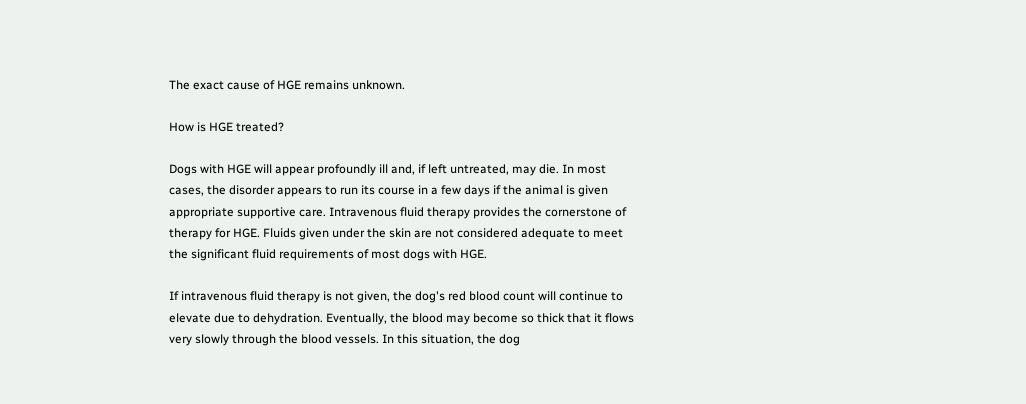The exact cause of HGE remains unknown.

How is HGE treated?

Dogs with HGE will appear profoundly ill and, if left untreated, may die. In most cases, the disorder appears to run its course in a few days if the animal is given appropriate supportive care. Intravenous fluid therapy provides the cornerstone of therapy for HGE. Fluids given under the skin are not considered adequate to meet the significant fluid requirements of most dogs with HGE.

If intravenous fluid therapy is not given, the dog's red blood count will continue to elevate due to dehydration. Eventually, the blood may become so thick that it flows very slowly through the blood vessels. In this situation, the dog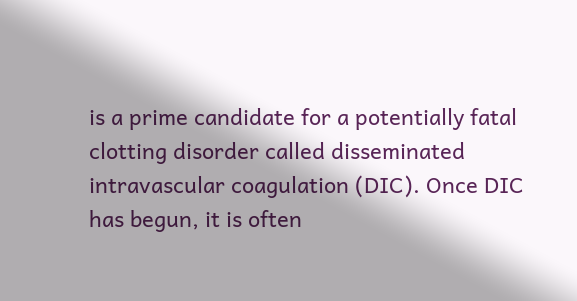is a prime candidate for a potentially fatal clotting disorder called disseminated intravascular coagulation (DIC). Once DIC has begun, it is often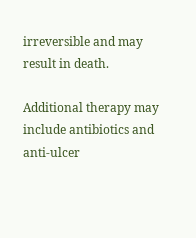irreversible and may result in death.

Additional therapy may include antibiotics and anti-ulcer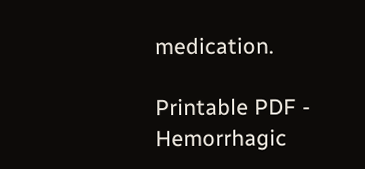medication.

Printable PDF - Hemorrhagic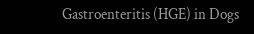Gastroenteritis (HGE) in Dogs